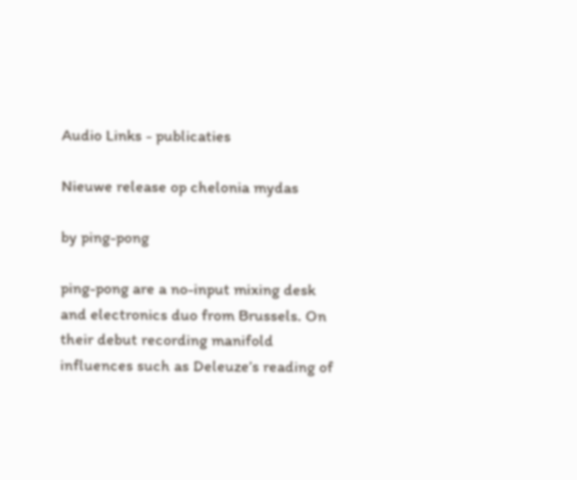Audio Links - publicaties

Nieuwe release op chelonia mydas

by ping-pong

ping-pong are a no-input mixing desk and electronics duo from Brussels. On their debut recording manifold influences such as Deleuze’s reading of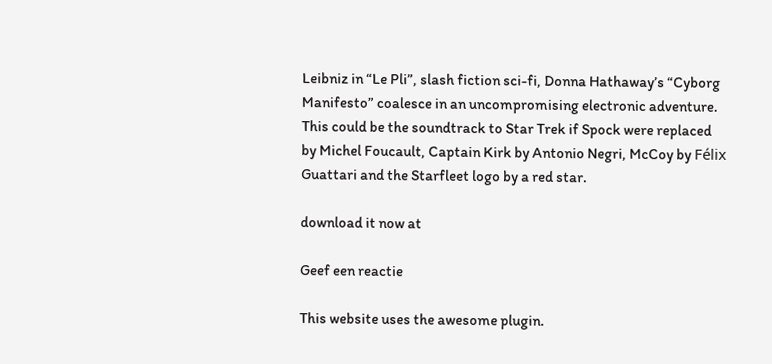Leibniz in “Le Pli”, slash fiction sci-fi, Donna Hathaway’s “Cyborg Manifesto” coalesce in an uncompromising electronic adventure. This could be the soundtrack to Star Trek if Spock were replaced by Michel Foucault, Captain Kirk by Antonio Negri, McCoy by Félix Guattari and the Starfleet logo by a red star.

download it now at

Geef een reactie

This website uses the awesome plugin.